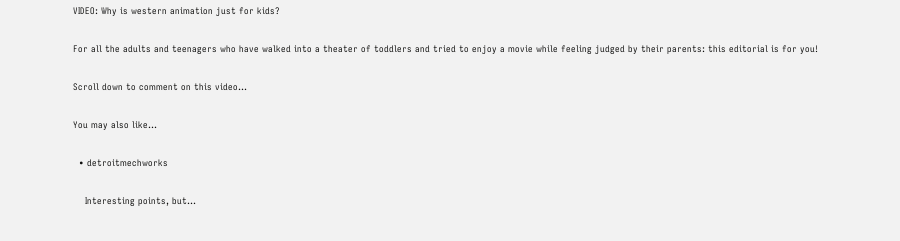VIDEO: Why is western animation just for kids?

For all the adults and teenagers who have walked into a theater of toddlers and tried to enjoy a movie while feeling judged by their parents: this editorial is for you!

Scroll down to comment on this video...

You may also like...

  • detroitmechworks

    Interesting points, but…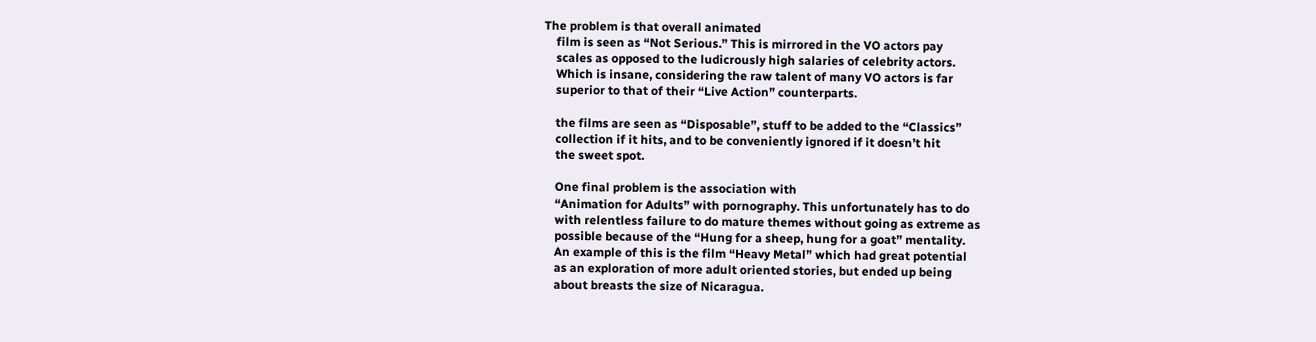The problem is that overall animated
    film is seen as “Not Serious.” This is mirrored in the VO actors pay
    scales as opposed to the ludicrously high salaries of celebrity actors.
    Which is insane, considering the raw talent of many VO actors is far
    superior to that of their “Live Action” counterparts.

    the films are seen as “Disposable”, stuff to be added to the “Classics”
    collection if it hits, and to be conveniently ignored if it doesn’t hit
    the sweet spot.

    One final problem is the association with
    “Animation for Adults” with pornography. This unfortunately has to do
    with relentless failure to do mature themes without going as extreme as
    possible because of the “Hung for a sheep, hung for a goat” mentality.
    An example of this is the film “Heavy Metal” which had great potential
    as an exploration of more adult oriented stories, but ended up being
    about breasts the size of Nicaragua.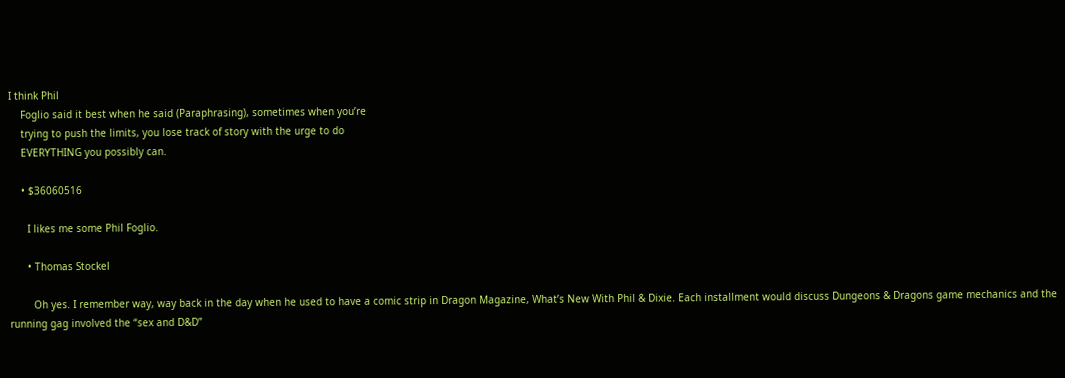I think Phil
    Foglio said it best when he said (Paraphrasing), sometimes when you’re
    trying to push the limits, you lose track of story with the urge to do
    EVERYTHING you possibly can.

    • $36060516

      I likes me some Phil Foglio.

      • Thomas Stockel

        Oh yes. I remember way, way back in the day when he used to have a comic strip in Dragon Magazine, What’s New With Phil & Dixie. Each installment would discuss Dungeons & Dragons game mechanics and the running gag involved the “sex and D&D”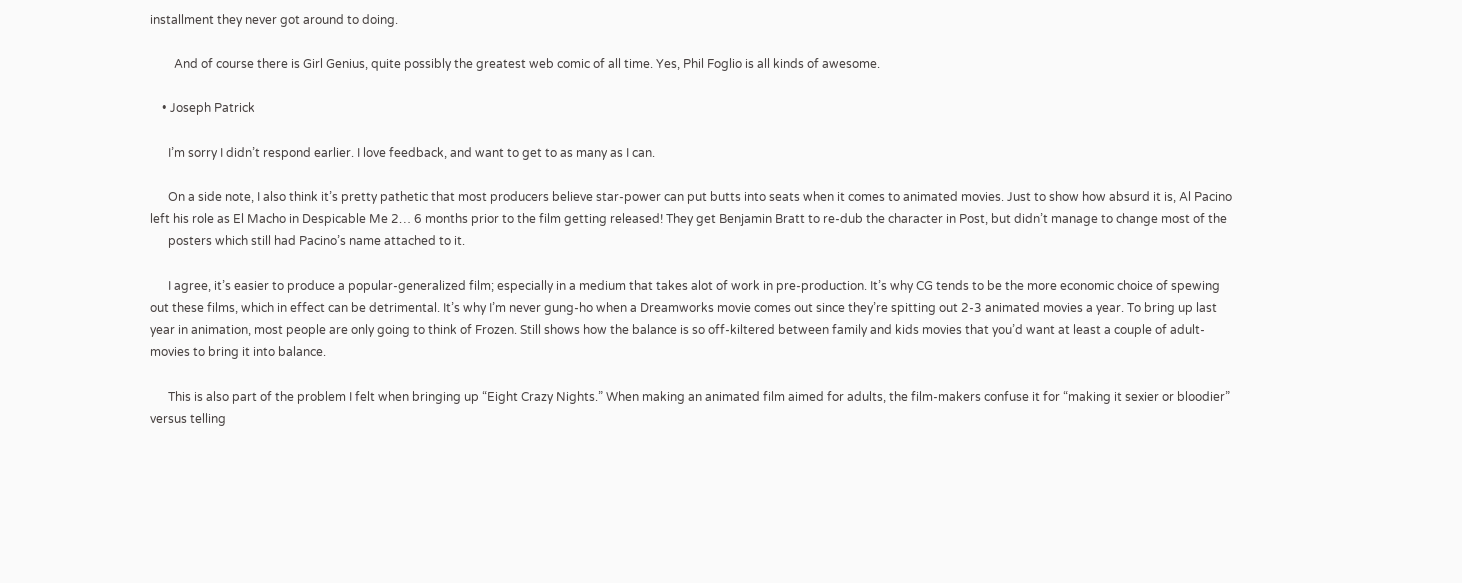installment they never got around to doing.

        And of course there is Girl Genius, quite possibly the greatest web comic of all time. Yes, Phil Foglio is all kinds of awesome.

    • Joseph Patrick

      I’m sorry I didn’t respond earlier. I love feedback, and want to get to as many as I can.

      On a side note, I also think it’s pretty pathetic that most producers believe star-power can put butts into seats when it comes to animated movies. Just to show how absurd it is, Al Pacino left his role as El Macho in Despicable Me 2… 6 months prior to the film getting released! They get Benjamin Bratt to re-dub the character in Post, but didn’t manage to change most of the
      posters which still had Pacino’s name attached to it.

      I agree, it’s easier to produce a popular-generalized film; especially in a medium that takes alot of work in pre-production. It’s why CG tends to be the more economic choice of spewing out these films, which in effect can be detrimental. It’s why I’m never gung-ho when a Dreamworks movie comes out since they’re spitting out 2-3 animated movies a year. To bring up last year in animation, most people are only going to think of Frozen. Still shows how the balance is so off-kiltered between family and kids movies that you’d want at least a couple of adult-movies to bring it into balance.

      This is also part of the problem I felt when bringing up “Eight Crazy Nights.” When making an animated film aimed for adults, the film-makers confuse it for “making it sexier or bloodier” versus telling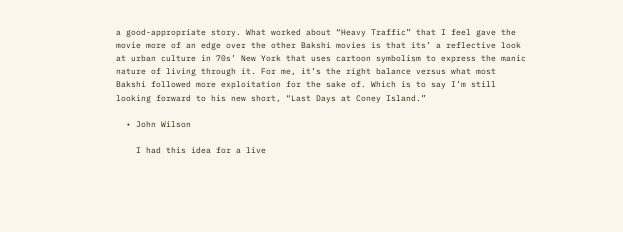a good-appropriate story. What worked about “Heavy Traffic” that I feel gave the movie more of an edge over the other Bakshi movies is that its’ a reflective look at urban culture in 70s’ New York that uses cartoon symbolism to express the manic nature of living through it. For me, it’s the right balance versus what most Bakshi followed more exploitation for the sake of. Which is to say I’m still looking forward to his new short, “Last Days at Coney Island.”

  • John Wilson

    I had this idea for a live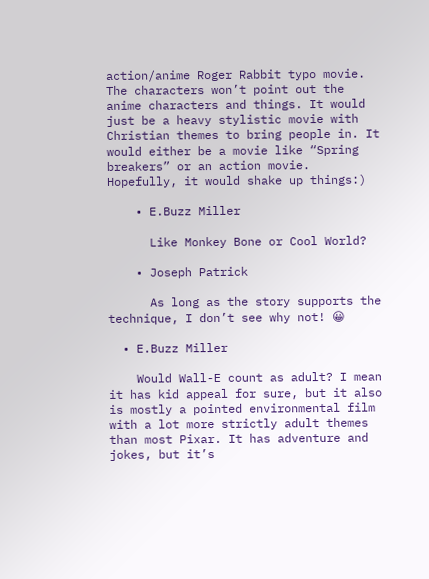action/anime Roger Rabbit typo movie. The characters won’t point out the anime characters and things. It would just be a heavy stylistic movie with Christian themes to bring people in. It would either be a movie like “Spring breakers” or an action movie. Hopefully, it would shake up things:)

    • E.Buzz Miller

      Like Monkey Bone or Cool World?

    • Joseph Patrick

      As long as the story supports the technique, I don’t see why not! 😀

  • E.Buzz Miller

    Would Wall-E count as adult? I mean it has kid appeal for sure, but it also is mostly a pointed environmental film with a lot more strictly adult themes than most Pixar. It has adventure and jokes, but it’s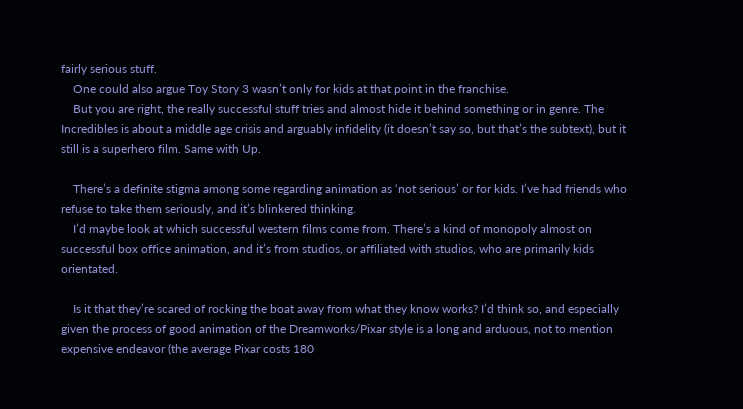fairly serious stuff.
    One could also argue Toy Story 3 wasn’t only for kids at that point in the franchise.
    But you are right, the really successful stuff tries and almost hide it behind something or in genre. The Incredibles is about a middle age crisis and arguably infidelity (it doesn’t say so, but that’s the subtext), but it still is a superhero film. Same with Up.

    There’s a definite stigma among some regarding animation as ‘not serious’ or for kids. I’ve had friends who refuse to take them seriously, and it’s blinkered thinking.
    I’d maybe look at which successful western films come from. There’s a kind of monopoly almost on successful box office animation, and it’s from studios, or affiliated with studios, who are primarily kids orientated.

    Is it that they’re scared of rocking the boat away from what they know works? I’d think so, and especially given the process of good animation of the Dreamworks/Pixar style is a long and arduous, not to mention expensive endeavor (the average Pixar costs 180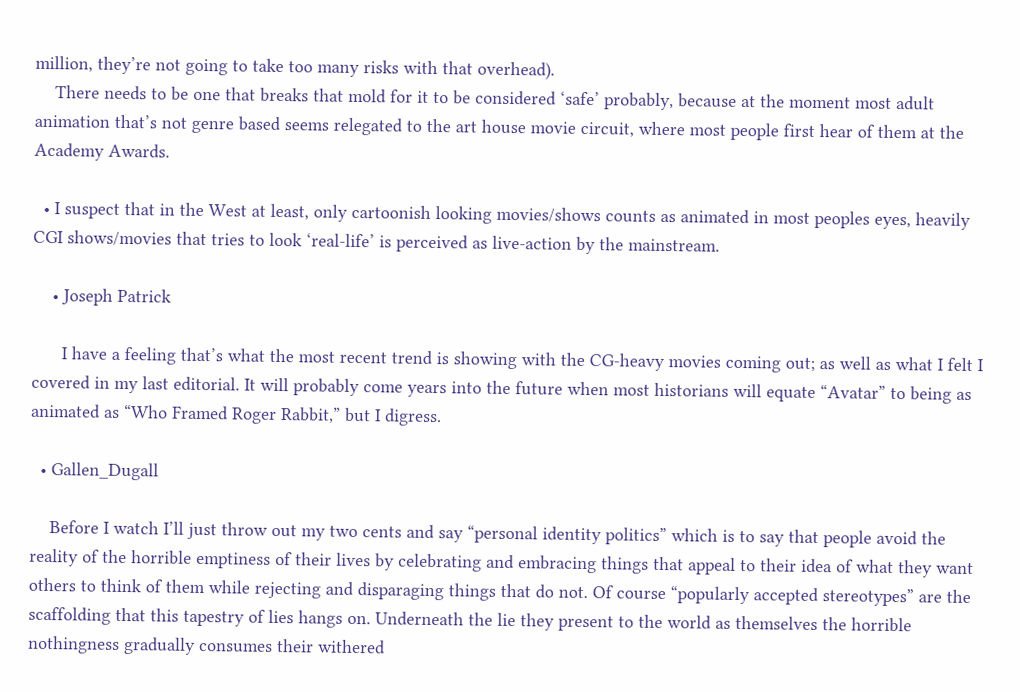million, they’re not going to take too many risks with that overhead).
    There needs to be one that breaks that mold for it to be considered ‘safe’ probably, because at the moment most adult animation that’s not genre based seems relegated to the art house movie circuit, where most people first hear of them at the Academy Awards.

  • I suspect that in the West at least, only cartoonish looking movies/shows counts as animated in most peoples eyes, heavily CGI shows/movies that tries to look ‘real-life’ is perceived as live-action by the mainstream.

    • Joseph Patrick

      I have a feeling that’s what the most recent trend is showing with the CG-heavy movies coming out; as well as what I felt I covered in my last editorial. It will probably come years into the future when most historians will equate “Avatar” to being as animated as “Who Framed Roger Rabbit,” but I digress.

  • Gallen_Dugall

    Before I watch I’ll just throw out my two cents and say “personal identity politics” which is to say that people avoid the reality of the horrible emptiness of their lives by celebrating and embracing things that appeal to their idea of what they want others to think of them while rejecting and disparaging things that do not. Of course “popularly accepted stereotypes” are the scaffolding that this tapestry of lies hangs on. Underneath the lie they present to the world as themselves the horrible nothingness gradually consumes their withered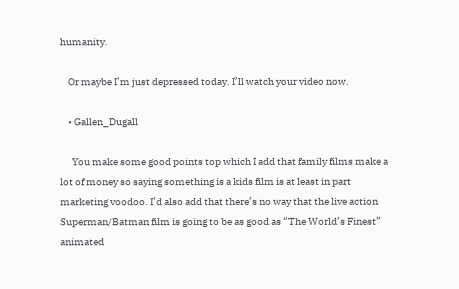humanity.

    Or maybe I’m just depressed today. I’ll watch your video now.

    • Gallen_Dugall

      You make some good points top which I add that family films make a lot of money so saying something is a kids film is at least in part marketing voodoo. I’d also add that there’s no way that the live action Superman/Batman film is going to be as good as “The World’s Finest” animated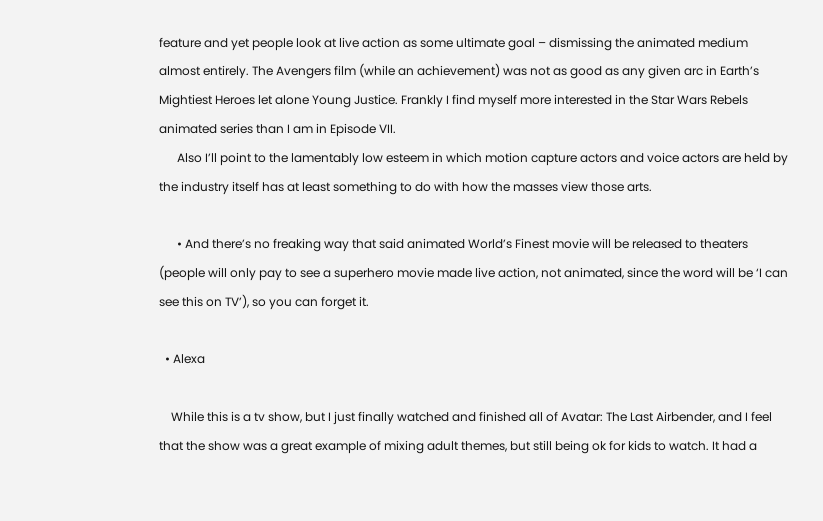feature and yet people look at live action as some ultimate goal – dismissing the animated medium almost entirely. The Avengers film (while an achievement) was not as good as any given arc in Earth’s Mightiest Heroes let alone Young Justice. Frankly I find myself more interested in the Star Wars Rebels animated series than I am in Episode VII.
      Also I’ll point to the lamentably low esteem in which motion capture actors and voice actors are held by the industry itself has at least something to do with how the masses view those arts.

      • And there’s no freaking way that said animated World’s Finest movie will be released to theaters (people will only pay to see a superhero movie made live action, not animated, since the word will be ‘I can see this on TV’), so you can forget it.

  • Alexa

    While this is a tv show, but I just finally watched and finished all of Avatar: The Last Airbender, and I feel that the show was a great example of mixing adult themes, but still being ok for kids to watch. It had a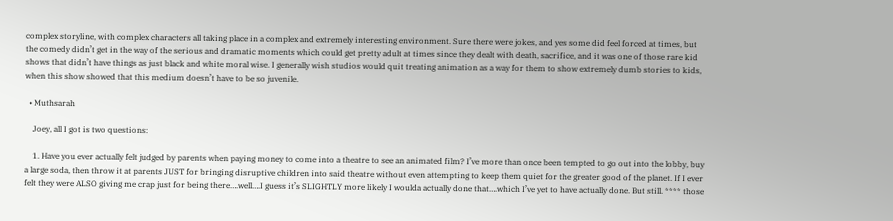complex storyline, with complex characters all taking place in a complex and extremely interesting environment. Sure there were jokes, and yes some did feel forced at times, but the comedy didn’t get in the way of the serious and dramatic moments which could get pretty adult at times since they dealt with death, sacrifice, and it was one of those rare kid shows that didn’t have things as just black and white moral wise. I generally wish studios would quit treating animation as a way for them to show extremely dumb stories to kids, when this show showed that this medium doesn’t have to be so juvenile.

  • Muthsarah

    Joey, all I got is two questions:

    1. Have you ever actually felt judged by parents when paying money to come into a theatre to see an animated film? I’ve more than once been tempted to go out into the lobby, buy a large soda, then throw it at parents JUST for bringing disruptive children into said theatre without even attempting to keep them quiet for the greater good of the planet. If I ever felt they were ALSO giving me crap just for being there….well….I guess it’s SLIGHTLY more likely I woulda actually done that….which I’ve yet to have actually done. But still. **** those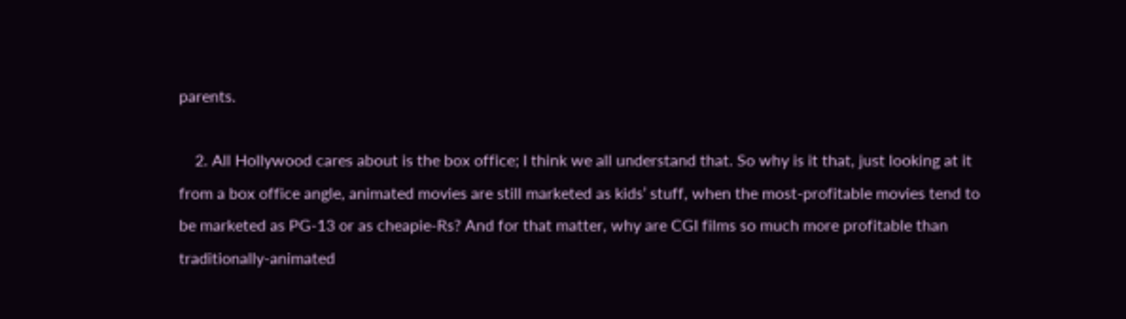parents.

    2. All Hollywood cares about is the box office; I think we all understand that. So why is it that, just looking at it from a box office angle, animated movies are still marketed as kids’ stuff, when the most-profitable movies tend to be marketed as PG-13 or as cheapie-Rs? And for that matter, why are CGI films so much more profitable than traditionally-animated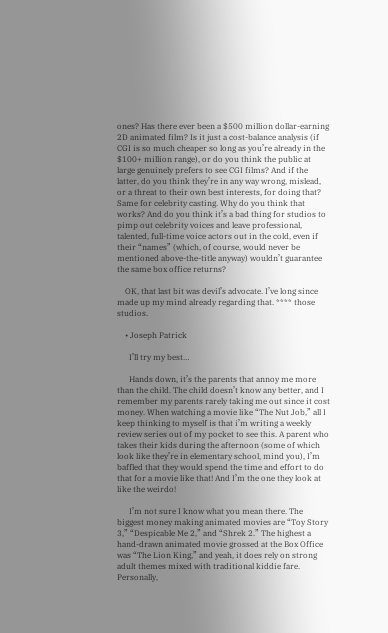ones? Has there ever been a $500 million dollar-earning 2D animated film? Is it just a cost-balance analysis (if CGI is so much cheaper so long as you’re already in the $100+ million range), or do you think the public at large genuinely prefers to see CGI films? And if the latter, do you think they’re in any way wrong, mislead, or a threat to their own best interests, for doing that? Same for celebrity casting. Why do you think that works? And do you think it’s a bad thing for studios to pimp out celebrity voices and leave professional, talented, full-time voice actors out in the cold, even if their “names” (which, of course, would never be mentioned above-the-title anyway) wouldn’t guarantee the same box office returns?

    OK, that last bit was devil’s advocate. I’ve long since made up my mind already regarding that. **** those studios.

    • Joseph Patrick

      I’ll try my best…

      Hands down, it’s the parents that annoy me more than the child. The child doesn’t know any better, and I remember my parents rarely taking me out since it cost money. When watching a movie like “The Nut Job,” all I keep thinking to myself is that i’m writing a weekly review series out of my pocket to see this. A parent who takes their kids during the afternoon (some of which look like they’re in elementary school, mind you), I’m baffled that they would spend the time and effort to do that for a movie like that! And I’m the one they look at like the weirdo!

      I’m not sure I know what you mean there. The biggest money making animated movies are “Toy Story 3,” “Despicable Me 2,” and “Shrek 2.” The highest a hand-drawn animated movie grossed at the Box Office was “The Lion King,” and yeah, it does rely on strong adult themes mixed with traditional kiddie fare. Personally,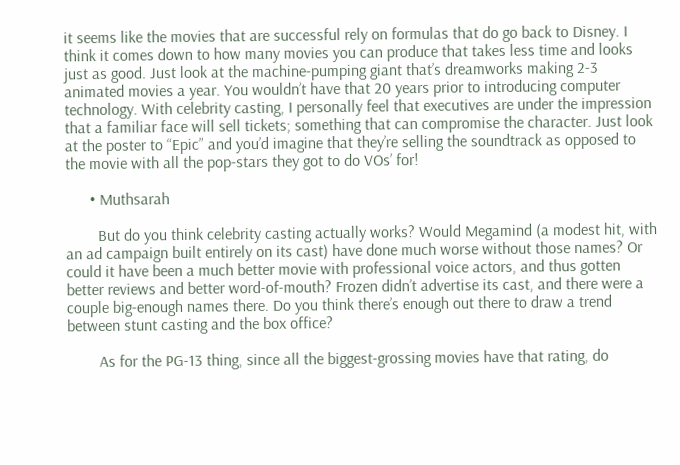it seems like the movies that are successful rely on formulas that do go back to Disney. I think it comes down to how many movies you can produce that takes less time and looks just as good. Just look at the machine-pumping giant that’s dreamworks making 2-3 animated movies a year. You wouldn’t have that 20 years prior to introducing computer technology. With celebrity casting, I personally feel that executives are under the impression that a familiar face will sell tickets; something that can compromise the character. Just look at the poster to “Epic” and you’d imagine that they’re selling the soundtrack as opposed to the movie with all the pop-stars they got to do VOs’ for!

      • Muthsarah

        But do you think celebrity casting actually works? Would Megamind (a modest hit, with an ad campaign built entirely on its cast) have done much worse without those names? Or could it have been a much better movie with professional voice actors, and thus gotten better reviews and better word-of-mouth? Frozen didn’t advertise its cast, and there were a couple big-enough names there. Do you think there’s enough out there to draw a trend between stunt casting and the box office?

        As for the PG-13 thing, since all the biggest-grossing movies have that rating, do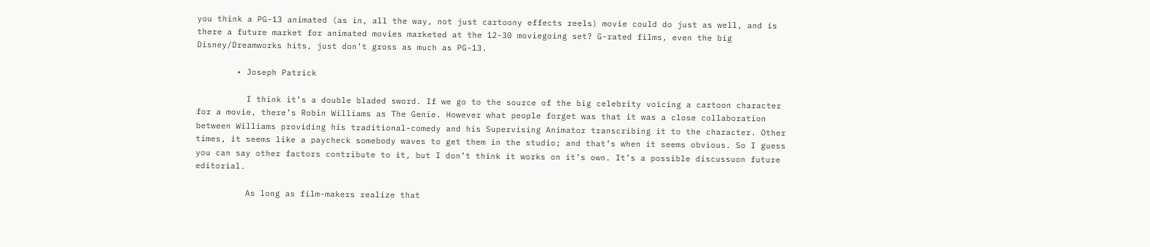you think a PG-13 animated (as in, all the way, not just cartoony effects reels) movie could do just as well, and is there a future market for animated movies marketed at the 12-30 moviegoing set? G-rated films, even the big Disney/Dreamworks hits, just don’t gross as much as PG-13.

        • Joseph Patrick

          I think it’s a double bladed sword. If we go to the source of the big celebrity voicing a cartoon character for a movie, there’s Robin Williams as The Genie. However what people forget was that it was a close collaboration between Williams providing his traditional-comedy and his Supervising Animator transcribing it to the character. Other times, it seems like a paycheck somebody waves to get them in the studio; and that’s when it seems obvious. So I guess you can say other factors contribute to it, but I don’t think it works on it’s own. It’s a possible discussuon future editorial.

          As long as film-makers realize that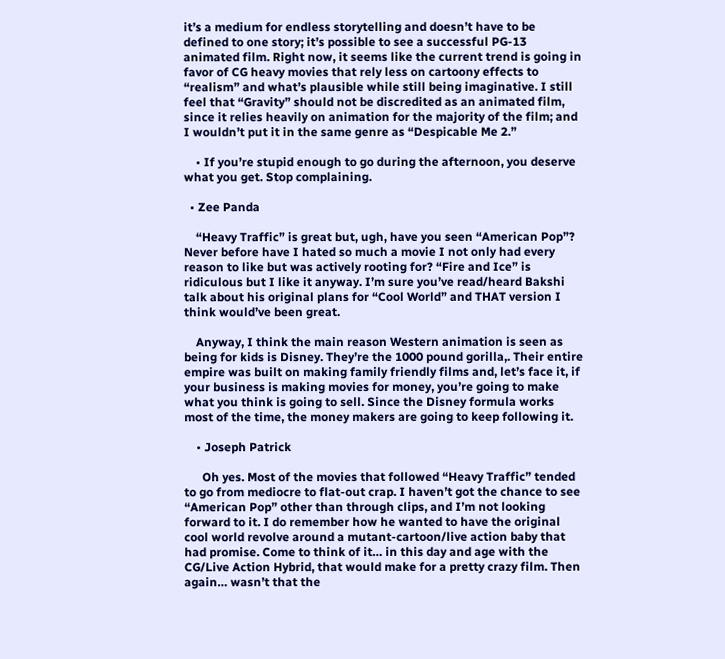it’s a medium for endless storytelling and doesn’t have to be defined to one story; it’s possible to see a successful PG-13 animated film. Right now, it seems like the current trend is going in favor of CG heavy movies that rely less on cartoony effects to “realism” and what’s plausible while still being imaginative. I still feel that “Gravity” should not be discredited as an animated film, since it relies heavily on animation for the majority of the film; and I wouldn’t put it in the same genre as “Despicable Me 2.”

    • If you’re stupid enough to go during the afternoon, you deserve what you get. Stop complaining.

  • Zee Panda

    “Heavy Traffic” is great but, ugh, have you seen “American Pop”? Never before have I hated so much a movie I not only had every reason to like but was actively rooting for? “Fire and Ice” is ridiculous but I like it anyway. I’m sure you’ve read/heard Bakshi talk about his original plans for “Cool World” and THAT version I think would’ve been great.

    Anyway, I think the main reason Western animation is seen as being for kids is Disney. They’re the 1000 pound gorilla,. Their entire empire was built on making family friendly films and, let’s face it, if your business is making movies for money, you’re going to make what you think is going to sell. Since the Disney formula works most of the time, the money makers are going to keep following it.

    • Joseph Patrick

      Oh yes. Most of the movies that followed “Heavy Traffic” tended to go from mediocre to flat-out crap. I haven’t got the chance to see “American Pop” other than through clips, and I’m not looking forward to it. I do remember how he wanted to have the original cool world revolve around a mutant-cartoon/live action baby that had promise. Come to think of it… in this day and age with the CG/Live Action Hybrid, that would make for a pretty crazy film. Then again… wasn’t that the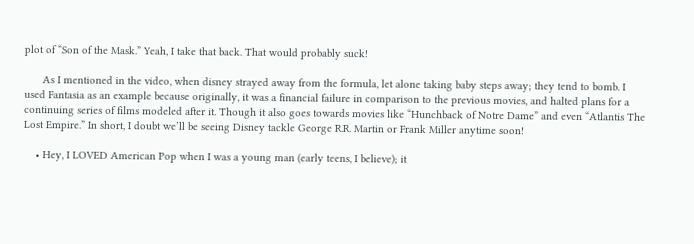plot of “Son of the Mask.” Yeah, I take that back. That would probably suck!

      As I mentioned in the video, when disney strayed away from the formula, let alone taking baby steps away; they tend to bomb. I used Fantasia as an example because originally, it was a financial failure in comparison to the previous movies, and halted plans for a continuing series of films modeled after it. Though it also goes towards movies like “Hunchback of Notre Dame” and even “Atlantis The Lost Empire.” In short, I doubt we’ll be seeing Disney tackle George R.R. Martin or Frank Miller anytime soon!

    • Hey, I LOVED American Pop when I was a young man (early teens, I believe); it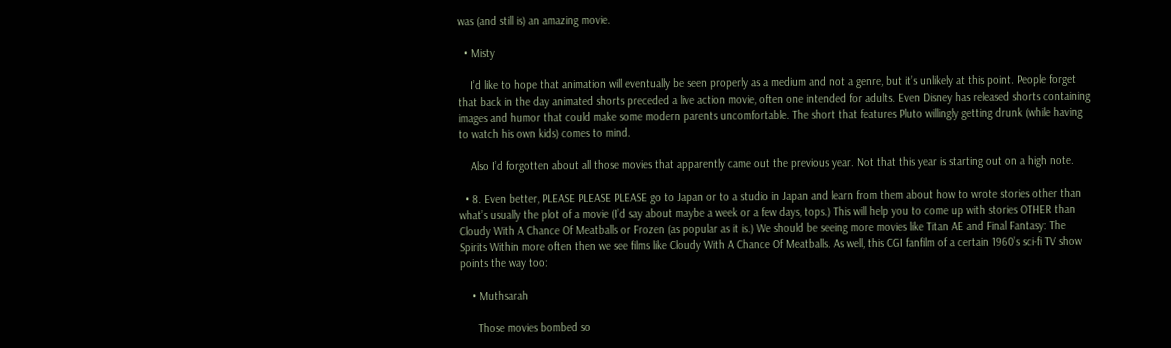was (and still is) an amazing movie.

  • Misty

    I’d like to hope that animation will eventually be seen properly as a medium and not a genre, but it’s unlikely at this point. People forget that back in the day animated shorts preceded a live action movie, often one intended for adults. Even Disney has released shorts containing images and humor that could make some modern parents uncomfortable. The short that features Pluto willingly getting drunk (while having to watch his own kids) comes to mind.

    Also I’d forgotten about all those movies that apparently came out the previous year. Not that this year is starting out on a high note.

  • 8. Even better, PLEASE PLEASE PLEASE go to Japan or to a studio in Japan and learn from them about how to wrote stories other than what’s usually the plot of a movie (I’d say about maybe a week or a few days, tops.) This will help you to come up with stories OTHER than Cloudy With A Chance Of Meatballs or Frozen (as popular as it is.) We should be seeing more movies like Titan AE and Final Fantasy: The Spirits Within more often then we see films like Cloudy With A Chance Of Meatballs. As well, this CGI fanfilm of a certain 1960’s sci-fi TV show points the way too:

    • Muthsarah

      Those movies bombed so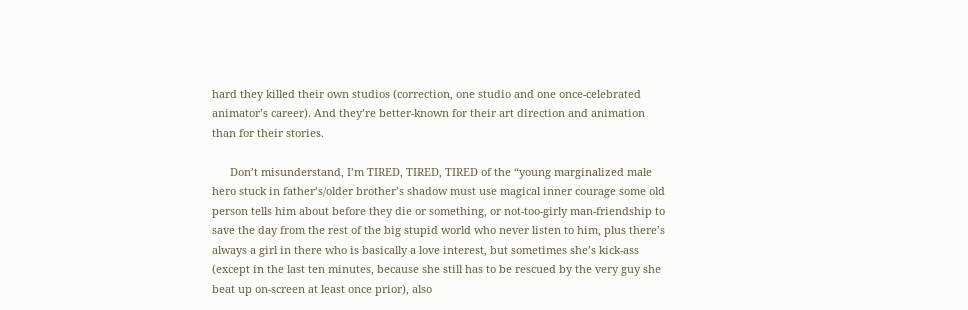hard they killed their own studios (correction, one studio and one once-celebrated animator’s career). And they’re better-known for their art direction and animation than for their stories.

      Don’t misunderstand, I’m TIRED, TIRED, TIRED of the “young marginalized male hero stuck in father’s/older brother’s shadow must use magical inner courage some old person tells him about before they die or something, or not-too-girly man-friendship to save the day from the rest of the big stupid world who never listen to him, plus there’s always a girl in there who is basically a love interest, but sometimes she’s kick-ass (except in the last ten minutes, because she still has to be rescued by the very guy she beat up on-screen at least once prior), also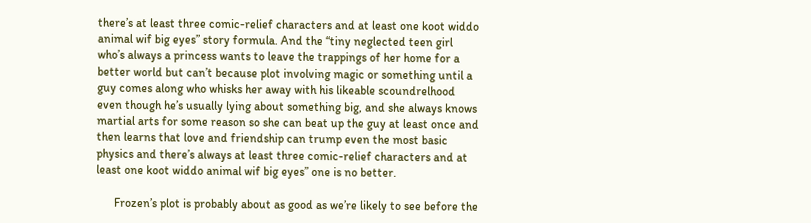there’s at least three comic-relief characters and at least one koot widdo animal wif big eyes” story formula. And the “tiny neglected teen girl who’s always a princess wants to leave the trappings of her home for a better world but can’t because plot involving magic or something until a guy comes along who whisks her away with his likeable scoundrelhood even though he’s usually lying about something big, and she always knows martial arts for some reason so she can beat up the guy at least once and then learns that love and friendship can trump even the most basic physics and there’s always at least three comic-relief characters and at least one koot widdo animal wif big eyes” one is no better.

      Frozen’s plot is probably about as good as we’re likely to see before the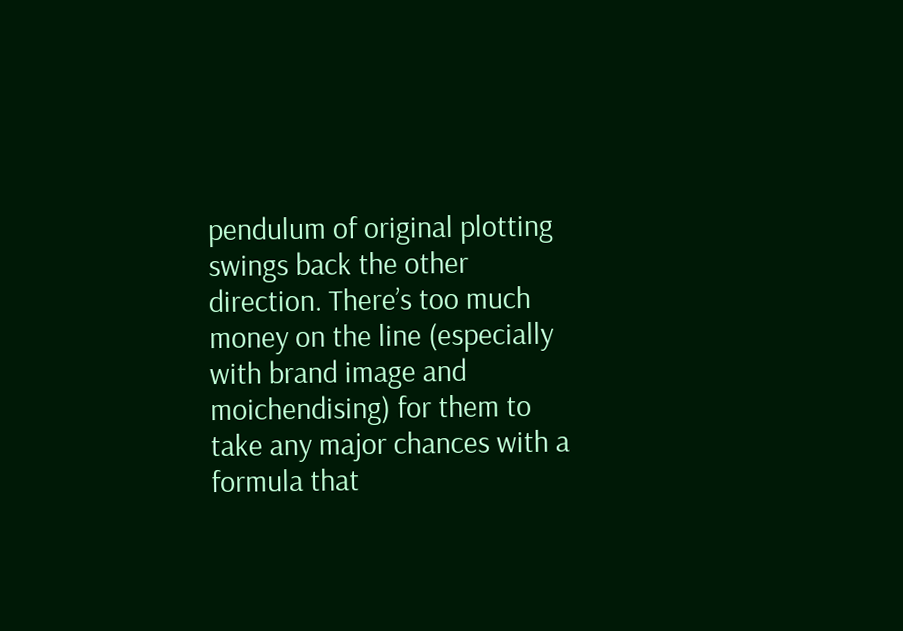pendulum of original plotting swings back the other direction. There’s too much money on the line (especially with brand image and moichendising) for them to take any major chances with a formula that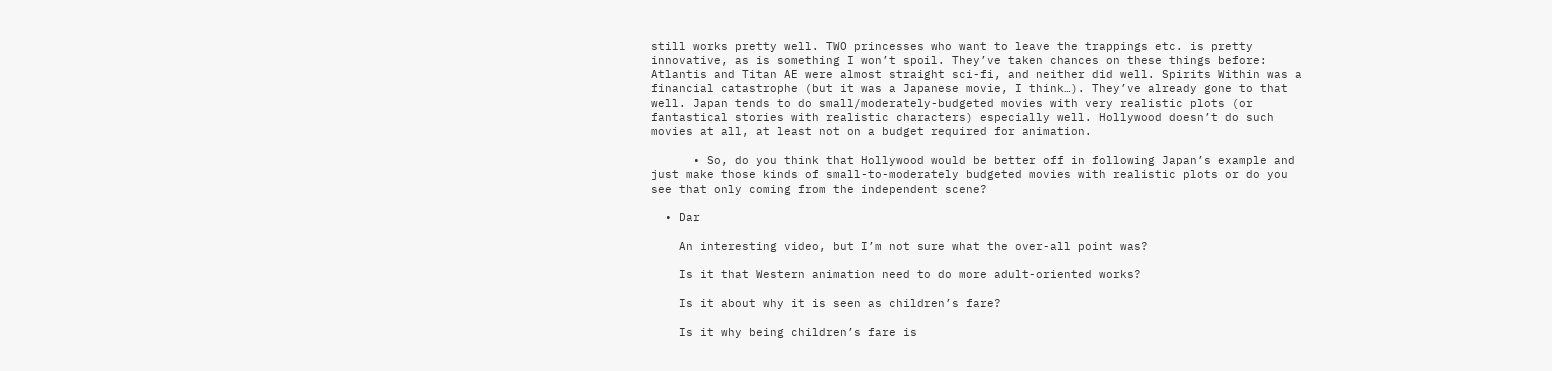still works pretty well. TWO princesses who want to leave the trappings etc. is pretty innovative, as is something I won’t spoil. They’ve taken chances on these things before: Atlantis and Titan AE were almost straight sci-fi, and neither did well. Spirits Within was a financial catastrophe (but it was a Japanese movie, I think…). They’ve already gone to that well. Japan tends to do small/moderately-budgeted movies with very realistic plots (or fantastical stories with realistic characters) especially well. Hollywood doesn’t do such movies at all, at least not on a budget required for animation.

      • So, do you think that Hollywood would be better off in following Japan’s example and just make those kinds of small-to-moderately budgeted movies with realistic plots or do you see that only coming from the independent scene?

  • Dar

    An interesting video, but I’m not sure what the over-all point was?

    Is it that Western animation need to do more adult-oriented works?

    Is it about why it is seen as children’s fare?

    Is it why being children’s fare is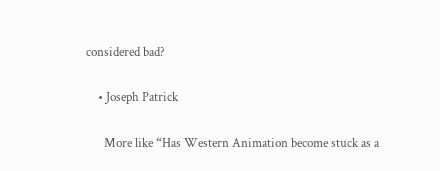considered bad?

    • Joseph Patrick

      More like “Has Western Animation become stuck as a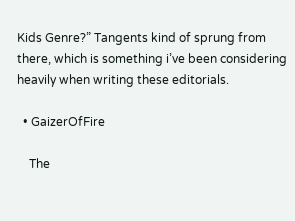Kids Genre?” Tangents kind of sprung from there, which is something i’ve been considering heavily when writing these editorials.

  • GaizerOfFire

    The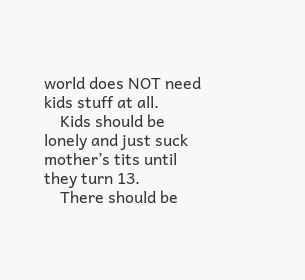world does NOT need kids stuff at all.
    Kids should be lonely and just suck mother’s tits until they turn 13.
    There should be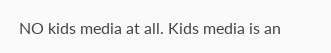NO kids media at all. Kids media is an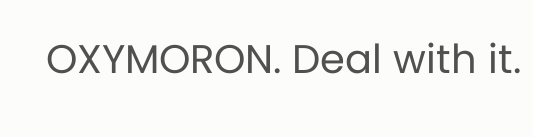OXYMORON. Deal with it.